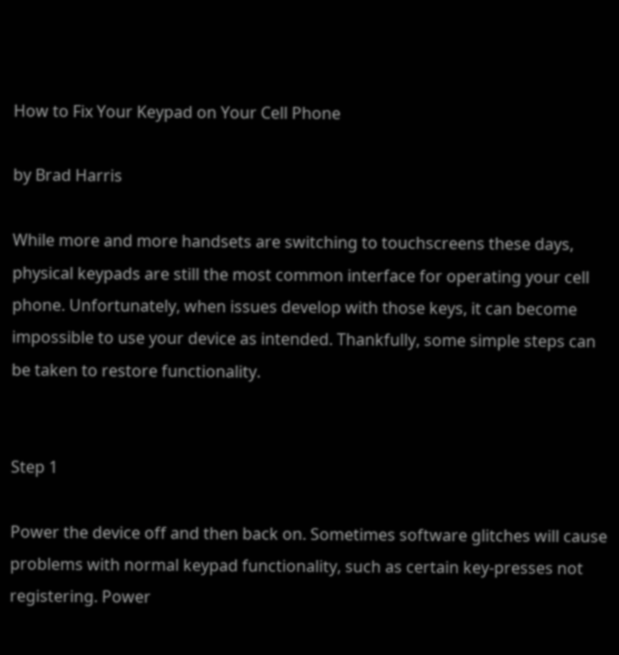How to Fix Your Keypad on Your Cell Phone

by Brad Harris

While more and more handsets are switching to touchscreens these days, physical keypads are still the most common interface for operating your cell phone. Unfortunately, when issues develop with those keys, it can become impossible to use your device as intended. Thankfully, some simple steps can be taken to restore functionality.


Step 1

Power the device off and then back on. Sometimes software glitches will cause problems with normal keypad functionality, such as certain key-presses not registering. Power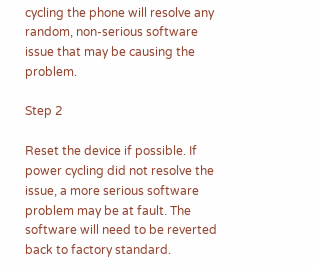cycling the phone will resolve any random, non-serious software issue that may be causing the problem.

Step 2

Reset the device if possible. If power cycling did not resolve the issue, a more serious software problem may be at fault. The software will need to be reverted back to factory standard.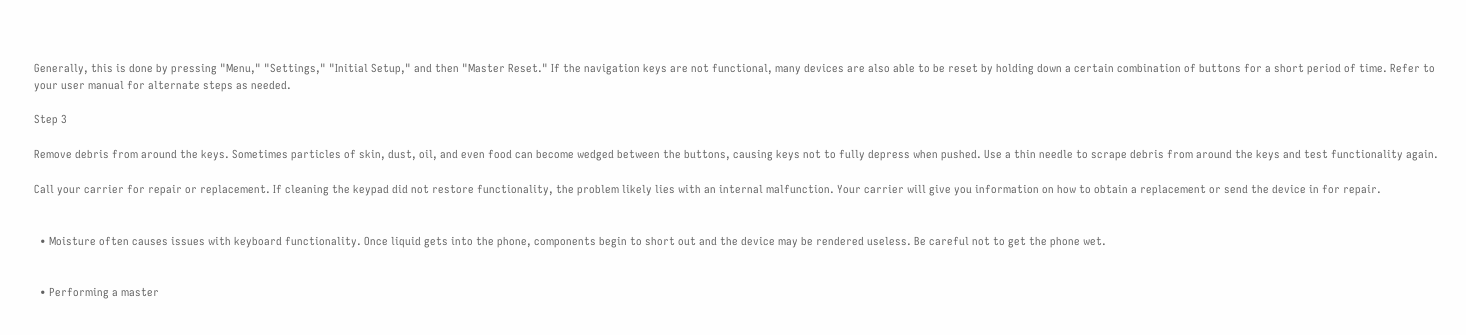Generally, this is done by pressing "Menu," "Settings," "Initial Setup," and then "Master Reset." If the navigation keys are not functional, many devices are also able to be reset by holding down a certain combination of buttons for a short period of time. Refer to your user manual for alternate steps as needed.

Step 3

Remove debris from around the keys. Sometimes particles of skin, dust, oil, and even food can become wedged between the buttons, causing keys not to fully depress when pushed. Use a thin needle to scrape debris from around the keys and test functionality again.

Call your carrier for repair or replacement. If cleaning the keypad did not restore functionality, the problem likely lies with an internal malfunction. Your carrier will give you information on how to obtain a replacement or send the device in for repair.


  • Moisture often causes issues with keyboard functionality. Once liquid gets into the phone, components begin to short out and the device may be rendered useless. Be careful not to get the phone wet.


  • Performing a master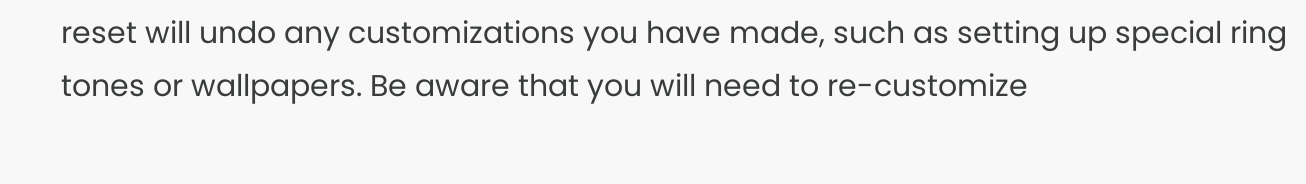reset will undo any customizations you have made, such as setting up special ring tones or wallpapers. Be aware that you will need to re-customize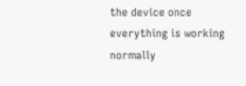the device once everything is working normally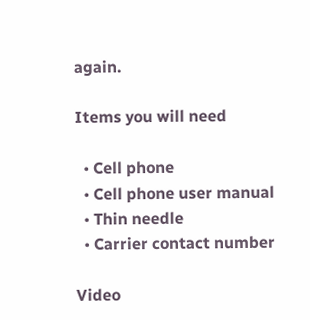again.

Items you will need

  • Cell phone
  • Cell phone user manual
  • Thin needle
  • Carrier contact number

Video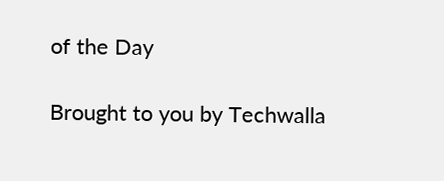of the Day

Brought to you by Techwalla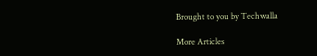Brought to you by Techwalla

More Articles